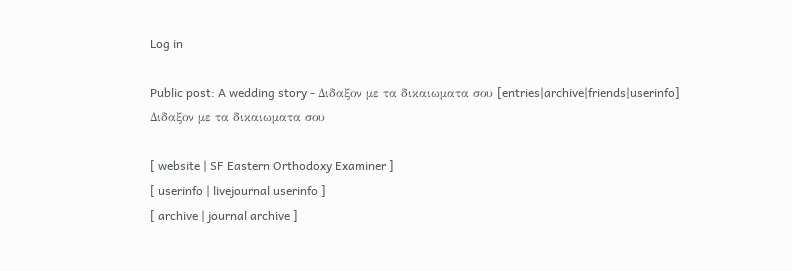Log in

Public post: A wedding story - Διδαξον με τα δικαιωματα σου [entries|archive|friends|userinfo]
Διδαξον με τα δικαιωματα σου

[ website | SF Eastern Orthodoxy Examiner ]
[ userinfo | livejournal userinfo ]
[ archive | journal archive ]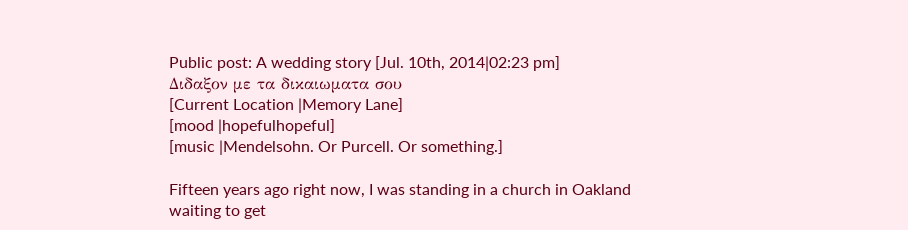Public post: A wedding story [Jul. 10th, 2014|02:23 pm]
Διδαξον με τα δικαιωματα σου
[Current Location |Memory Lane]
[mood |hopefulhopeful]
[music |Mendelsohn. Or Purcell. Or something.]

Fifteen years ago right now, I was standing in a church in Oakland waiting to get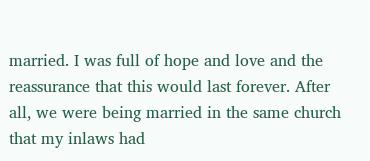married. I was full of hope and love and the reassurance that this would last forever. After all, we were being married in the same church that my inlaws had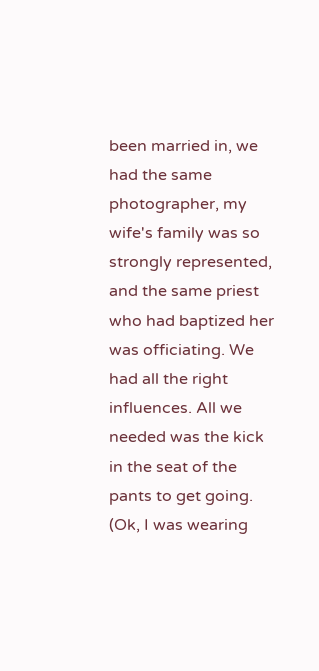been married in, we had the same photographer, my wife's family was so strongly represented, and the same priest who had baptized her was officiating. We had all the right influences. All we needed was the kick in the seat of the pants to get going. (Ok, I was wearing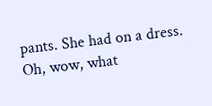pants. She had on a dress. Oh, wow, what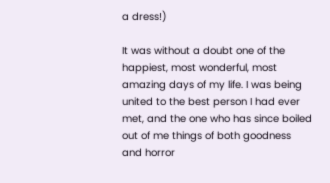a dress!)

It was without a doubt one of the happiest, most wonderful, most amazing days of my life. I was being united to the best person I had ever met, and the one who has since boiled out of me things of both goodness and horror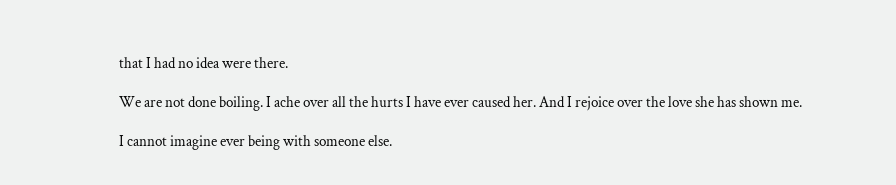that I had no idea were there.

We are not done boiling. I ache over all the hurts I have ever caused her. And I rejoice over the love she has shown me.

I cannot imagine ever being with someone else.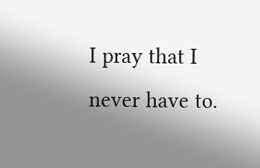I pray that I never have to.